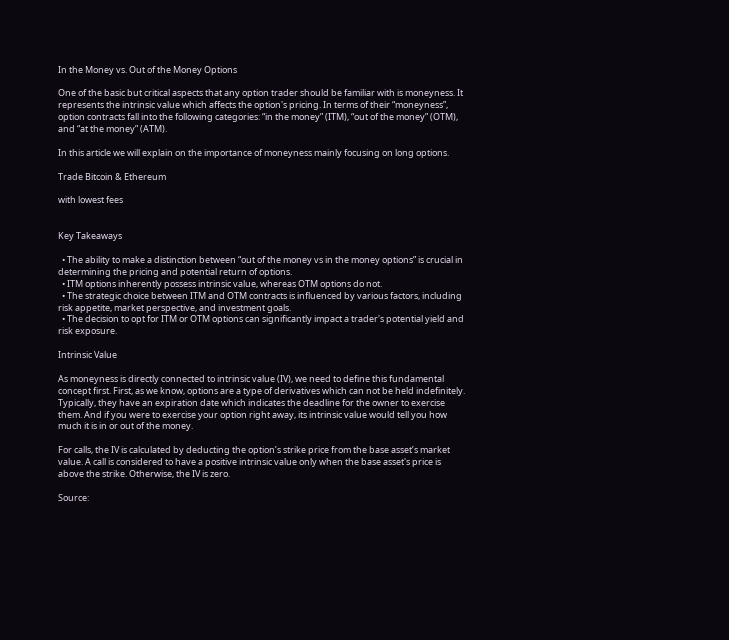In the Money vs. Out of the Money Options

One of the basic but critical aspects that any option trader should be familiar with is moneyness. It represents the intrinsic value which affects the option's pricing. In terms of their “moneyness”, option contracts fall into the following categories: “in the money” (ITM), “out of the money” (OTM), and “at the money” (ATM).

In this article we will explain on the importance of moneyness mainly focusing on long options.

Trade Bitcoin & Ethereum

with lowest fees


Key Takeaways

  • The ability to make a distinction between “out of the money vs in the money options” is crucial in determining the pricing and potential return of options.
  • ITM options inherently possess intrinsic value, whereas OTM options do not.
  • The strategic choice between ITM and OTM contracts is influenced by various factors, including risk appetite, market perspective, and investment goals.
  • The decision to opt for ITM or OTM options can significantly impact a trader's potential yield and risk exposure.

Intrinsic Value

As moneyness is directly connected to intrinsic value (IV), we need to define this fundamental concept first. First, as we know, options are a type of derivatives which can not be held indefinitely. Typically, they have an expiration date which indicates the deadline for the owner to exercise them. And if you were to exercise your option right away, its intrinsic value would tell you how much it is in or out of the money.

For calls, the IV is calculated by deducting the option’s strike price from the base asset’s market value. A call is considered to have a positive intrinsic value only when the base asset's price is above the strike. Otherwise, the IV is zero.

Source: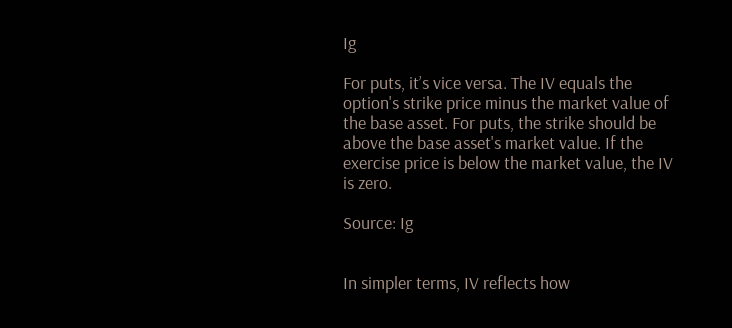Ig

For puts, it’s vice versa. The IV equals the option's strike price minus the market value of the base asset. For puts, the strike should be above the base asset's market value. If the exercise price is below the market value, the IV is zero.

Source: Ig


In simpler terms, IV reflects how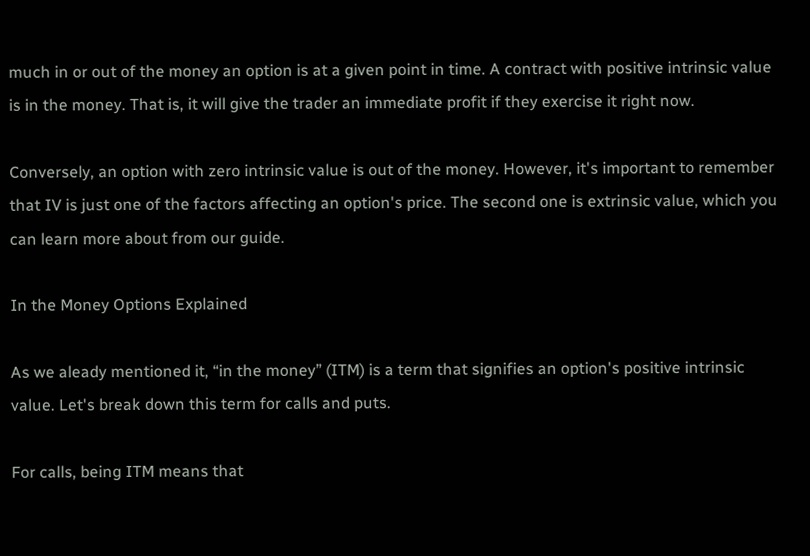much in or out of the money an option is at a given point in time. A contract with positive intrinsic value is in the money. That is, it will give the trader an immediate profit if they exercise it right now.

Conversely, an option with zero intrinsic value is out of the money. However, it's important to remember that IV is just one of the factors affecting an option's price. The second one is extrinsic value, which you can learn more about from our guide.

In the Money Options Explained

As we aleady mentioned it, “in the money” (ITM) is a term that signifies an option's positive intrinsic value. Let's break down this term for calls and puts.

For calls, being ITM means that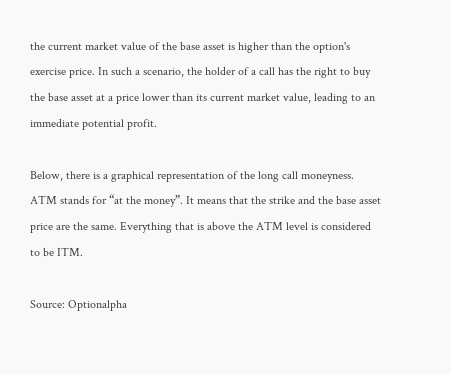the current market value of the base asset is higher than the option's exercise price. In such a scenario, the holder of a call has the right to buy the base asset at a price lower than its current market value, leading to an immediate potential profit.

Below, there is a graphical representation of the long call moneyness. ATM stands for “at the money”. It means that the strike and the base asset price are the same. Everything that is above the ATM level is considered to be ITM.

Source: Optionalpha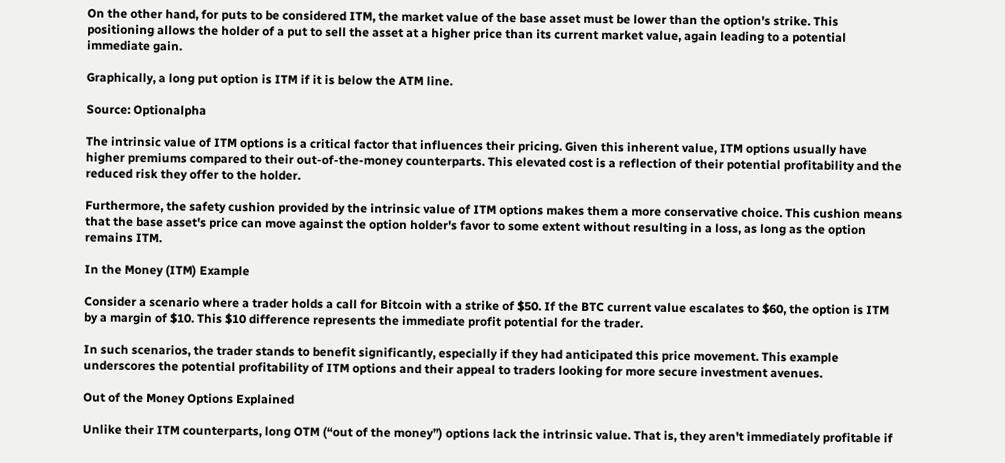On the other hand, for puts to be considered ITM, the market value of the base asset must be lower than the option's strike. This positioning allows the holder of a put to sell the asset at a higher price than its current market value, again leading to a potential immediate gain.

Graphically, a long put option is ITM if it is below the ATM line.

Source: Optionalpha

The intrinsic value of ITM options is a critical factor that influences their pricing. Given this inherent value, ITM options usually have higher premiums compared to their out-of-the-money counterparts. This elevated cost is a reflection of their potential profitability and the reduced risk they offer to the holder.

Furthermore, the safety cushion provided by the intrinsic value of ITM options makes them a more conservative choice. This cushion means that the base asset's price can move against the option holder's favor to some extent without resulting in a loss, as long as the option remains ITM.

In the Money (ITM) Example

Consider a scenario where a trader holds a call for Bitcoin with a strike of $50. If the BTC current value escalates to $60, the option is ITM by a margin of $10. This $10 difference represents the immediate profit potential for the trader.

In such scenarios, the trader stands to benefit significantly, especially if they had anticipated this price movement. This example underscores the potential profitability of ITM options and their appeal to traders looking for more secure investment avenues.

Out of the Money Options Explained

Unlike their ITM counterparts, long OTM (“out of the money”) options lack the intrinsic value. That is, they aren't immediately profitable if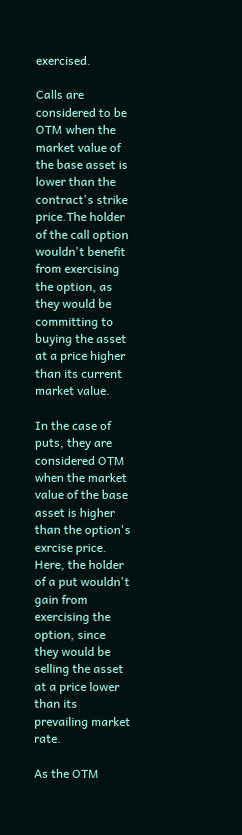exercised.

Calls are considered to be OTM when the market value of the base asset is lower than the contract's strike price.The holder of the call option wouldn't benefit from exercising the option, as they would be committing to buying the asset at a price higher than its current market value.

In the case of puts, they are considered OTM when the market value of the base asset is higher than the option's exrcise price. Here, the holder of a put wouldn't gain from exercising the option, since they would be selling the asset at a price lower than its prevailing market rate.

As the OTM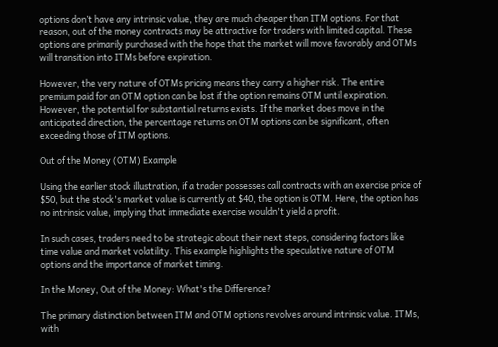options don’t have any intrinsic value, they are much cheaper than ITM options. For that reason, out of the money contracts may be attractive for traders with limited capital. These options are primarily purchased with the hope that the market will move favorably and OTMs will transition into ITMs before expiration.

However, the very nature of OTMs pricing means they carry a higher risk. The entire premium paid for an OTM option can be lost if the option remains OTM until expiration. However, the potential for substantial returns exists. If the market does move in the anticipated direction, the percentage returns on OTM options can be significant, often exceeding those of ITM options.

Out of the Money (OTM) Example

Using the earlier stock illustration, if a trader possesses call contracts with an exercise price of $50, but the stock's market value is currently at $40, the option is OTM. Here, the option has no intrinsic value, implying that immediate exercise wouldn't yield a profit.

In such cases, traders need to be strategic about their next steps, considering factors like time value and market volatility. This example highlights the speculative nature of OTM options and the importance of market timing.

In the Money, Out of the Money: What's the Difference?

The primary distinction between ITM and OTM options revolves around intrinsic value. ITMs, with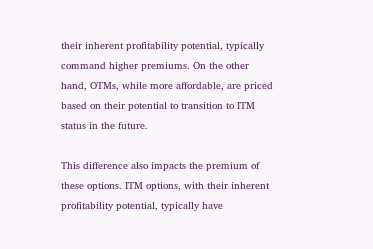their inherent profitability potential, typically command higher premiums. On the other hand, OTMs, while more affordable, are priced based on their potential to transition to ITM status in the future.

This difference also impacts the premium of these options. ITM options, with their inherent profitability potential, typically have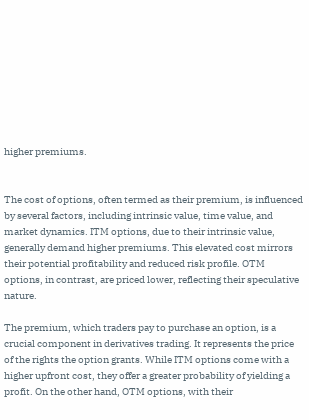higher premiums.


The cost of options, often termed as their premium, is influenced by several factors, including intrinsic value, time value, and market dynamics. ITM options, due to their intrinsic value, generally demand higher premiums. This elevated cost mirrors their potential profitability and reduced risk profile. OTM options, in contrast, are priced lower, reflecting their speculative nature.

The premium, which traders pay to purchase an option, is a crucial component in derivatives trading. It represents the price of the rights the option grants. While ITM options come with a higher upfront cost, they offer a greater probability of yielding a profit. On the other hand, OTM options, with their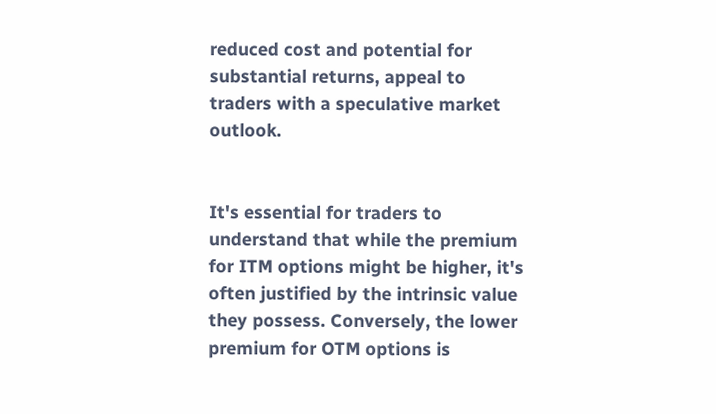reduced cost and potential for substantial returns, appeal to traders with a speculative market outlook.


It's essential for traders to understand that while the premium for ITM options might be higher, it's often justified by the intrinsic value they possess. Conversely, the lower premium for OTM options is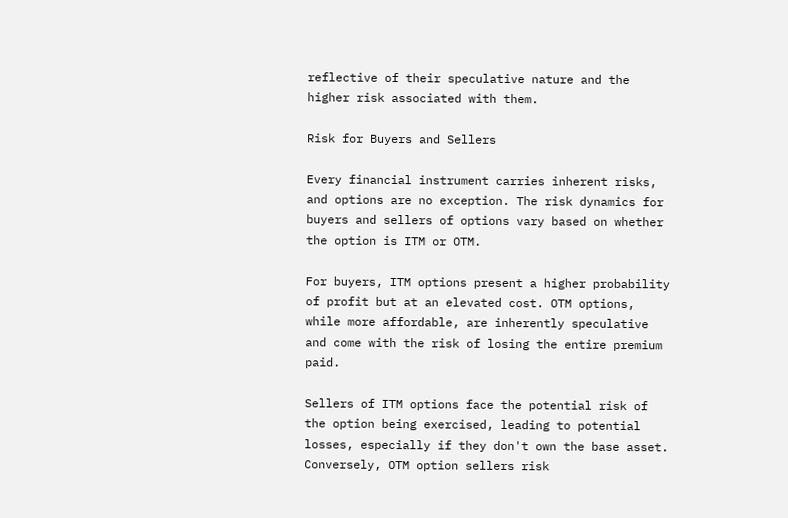reflective of their speculative nature and the higher risk associated with them.

Risk for Buyers and Sellers

Every financial instrument carries inherent risks, and options are no exception. The risk dynamics for buyers and sellers of options vary based on whether the option is ITM or OTM.

For buyers, ITM options present a higher probability of profit but at an elevated cost. OTM options, while more affordable, are inherently speculative and come with the risk of losing the entire premium paid.

Sellers of ITM options face the potential risk of the option being exercised, leading to potential losses, especially if they don't own the base asset. Conversely, OTM option sellers risk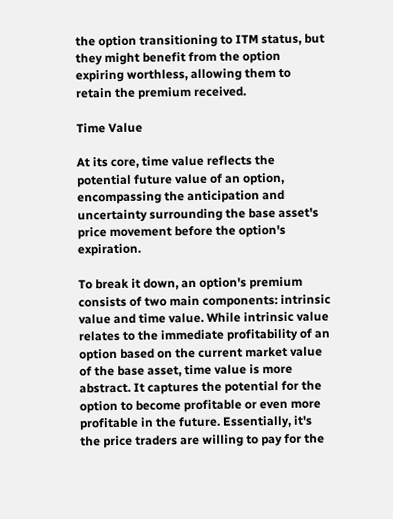the option transitioning to ITM status, but they might benefit from the option expiring worthless, allowing them to retain the premium received.

Time Value

At its core, time value reflects the potential future value of an option, encompassing the anticipation and uncertainty surrounding the base asset's price movement before the option's expiration.

To break it down, an option's premium consists of two main components: intrinsic value and time value. While intrinsic value relates to the immediate profitability of an option based on the current market value of the base asset, time value is more abstract. It captures the potential for the option to become profitable or even more profitable in the future. Essentially, it's the price traders are willing to pay for the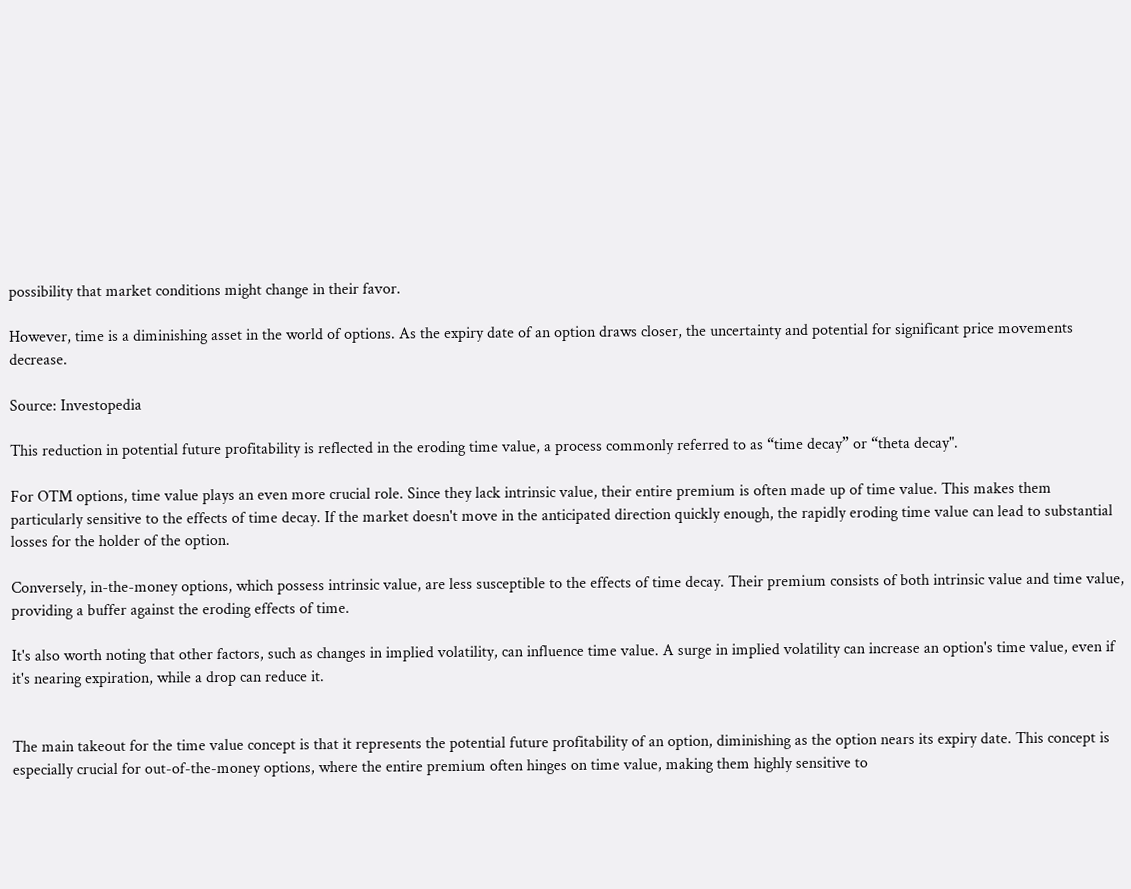possibility that market conditions might change in their favor.

However, time is a diminishing asset in the world of options. As the expiry date of an option draws closer, the uncertainty and potential for significant price movements decrease.

Source: Investopedia

This reduction in potential future profitability is reflected in the eroding time value, a process commonly referred to as “time decay” or “theta decay".

For OTM options, time value plays an even more crucial role. Since they lack intrinsic value, their entire premium is often made up of time value. This makes them particularly sensitive to the effects of time decay. If the market doesn't move in the anticipated direction quickly enough, the rapidly eroding time value can lead to substantial losses for the holder of the option.

Conversely, in-the-money options, which possess intrinsic value, are less susceptible to the effects of time decay. Their premium consists of both intrinsic value and time value, providing a buffer against the eroding effects of time.

It's also worth noting that other factors, such as changes in implied volatility, can influence time value. A surge in implied volatility can increase an option's time value, even if it's nearing expiration, while a drop can reduce it.


The main takeout for the time value concept is that it represents the potential future profitability of an option, diminishing as the option nears its expiry date. This concept is especially crucial for out-of-the-money options, where the entire premium often hinges on time value, making them highly sensitive to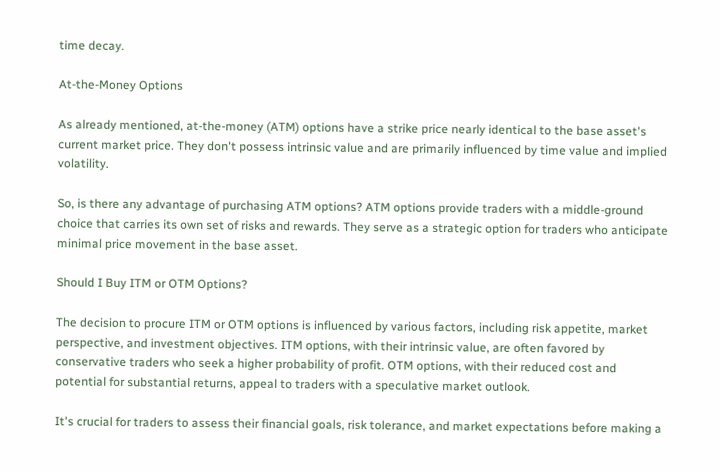time decay.

At-the-Money Options

As already mentioned, at-the-money (ATM) options have a strike price nearly identical to the base asset's current market price. They don't possess intrinsic value and are primarily influenced by time value and implied volatility.

So, is there any advantage of purchasing ATM options? ATM options provide traders with a middle-ground choice that carries its own set of risks and rewards. They serve as a strategic option for traders who anticipate minimal price movement in the base asset.

Should I Buy ITM or OTM Options?

The decision to procure ITM or OTM options is influenced by various factors, including risk appetite, market perspective, and investment objectives. ITM options, with their intrinsic value, are often favored by conservative traders who seek a higher probability of profit. OTM options, with their reduced cost and potential for substantial returns, appeal to traders with a speculative market outlook.

It's crucial for traders to assess their financial goals, risk tolerance, and market expectations before making a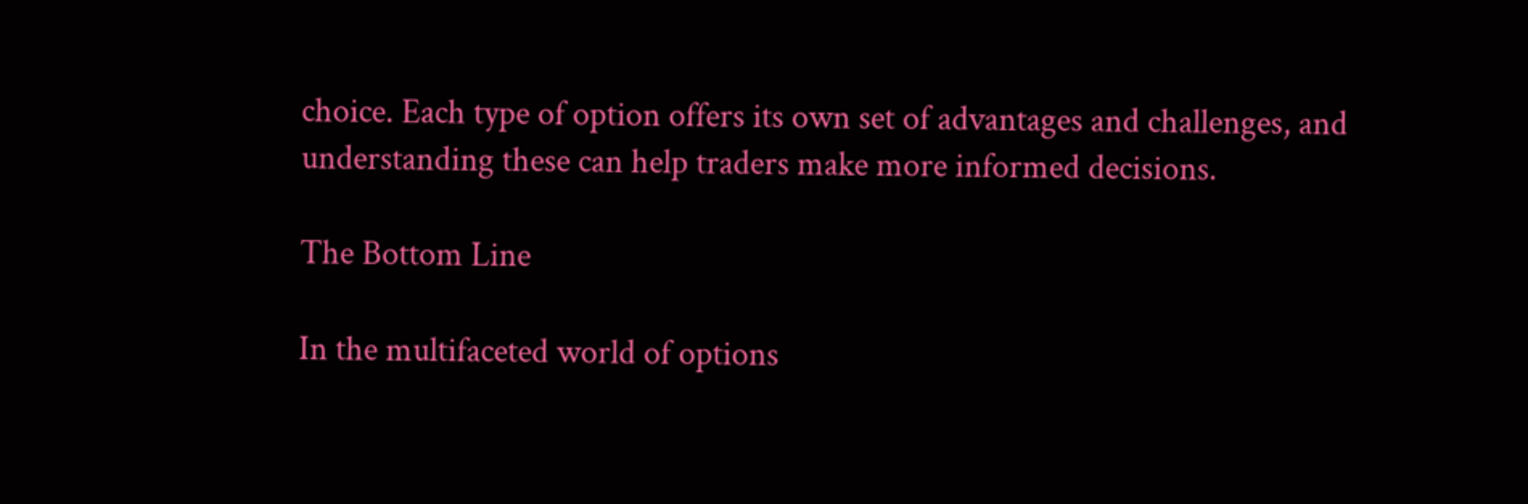choice. Each type of option offers its own set of advantages and challenges, and understanding these can help traders make more informed decisions.

The Bottom Line

In the multifaceted world of options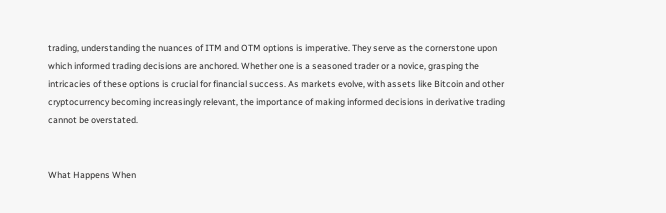trading, understanding the nuances of ITM and OTM options is imperative. They serve as the cornerstone upon which informed trading decisions are anchored. Whether one is a seasoned trader or a novice, grasping the intricacies of these options is crucial for financial success. As markets evolve, with assets like Bitcoin and other cryptocurrency becoming increasingly relevant, the importance of making informed decisions in derivative trading cannot be overstated.


What Happens When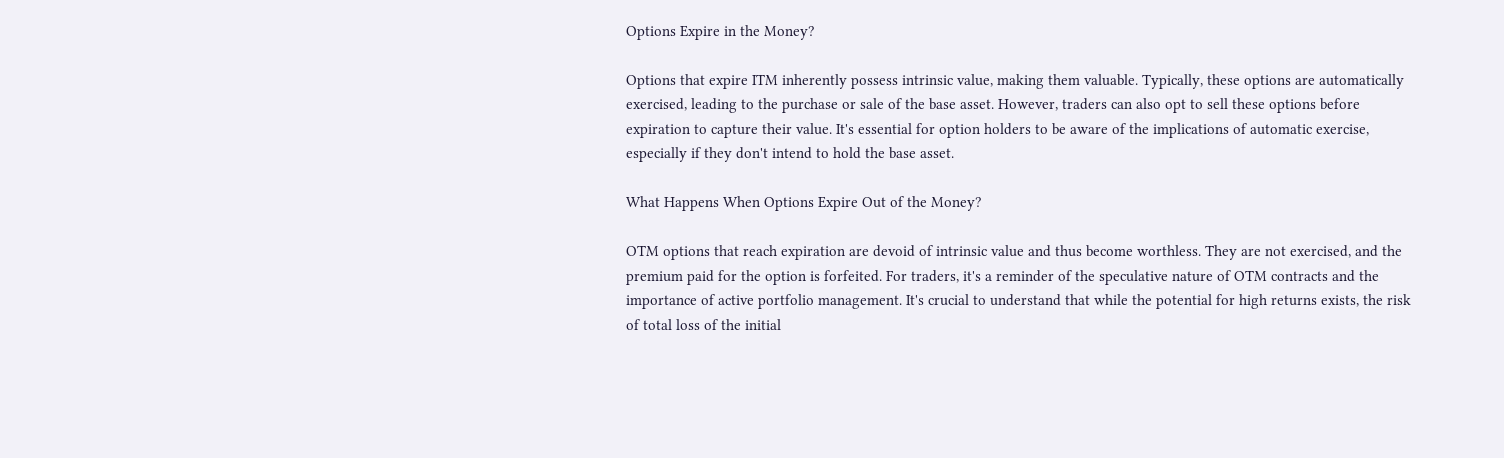Options Expire in the Money?

Options that expire ITM inherently possess intrinsic value, making them valuable. Typically, these options are automatically exercised, leading to the purchase or sale of the base asset. However, traders can also opt to sell these options before expiration to capture their value. It's essential for option holders to be aware of the implications of automatic exercise, especially if they don't intend to hold the base asset.

What Happens When Options Expire Out of the Money?

OTM options that reach expiration are devoid of intrinsic value and thus become worthless. They are not exercised, and the premium paid for the option is forfeited. For traders, it's a reminder of the speculative nature of OTM contracts and the importance of active portfolio management. It's crucial to understand that while the potential for high returns exists, the risk of total loss of the initial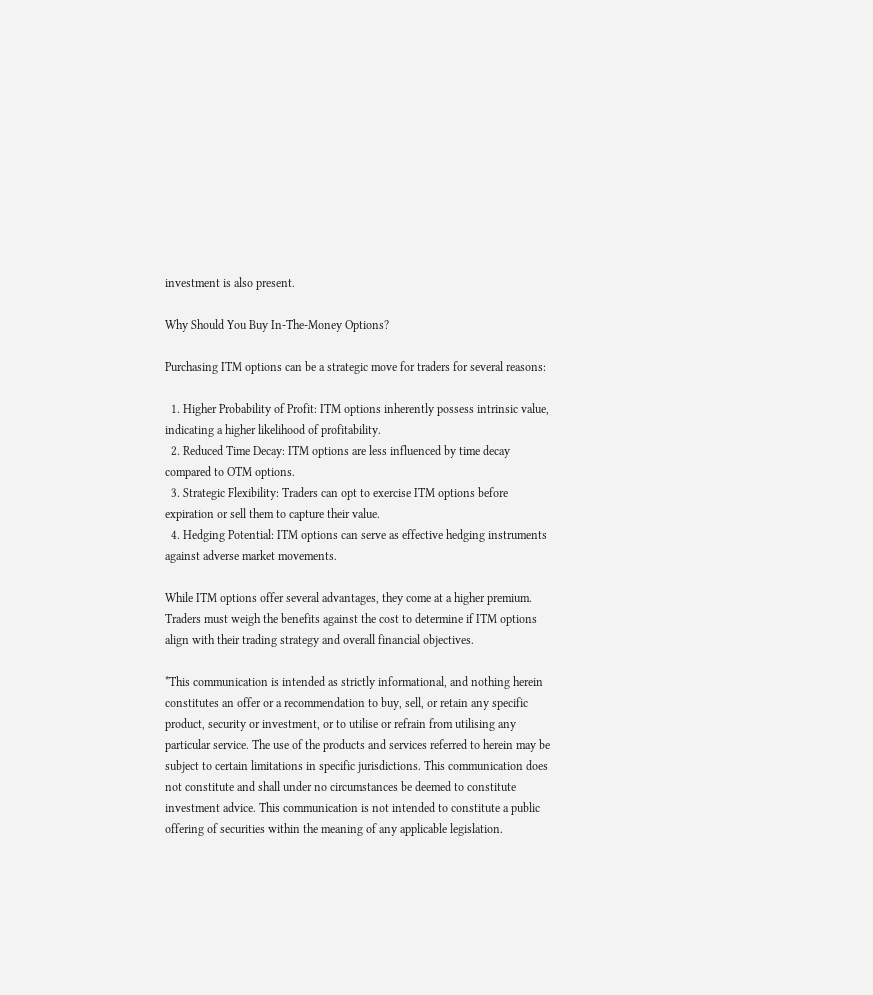investment is also present.

Why Should You Buy In-The-Money Options?

Purchasing ITM options can be a strategic move for traders for several reasons:

  1. Higher Probability of Profit: ITM options inherently possess intrinsic value, indicating a higher likelihood of profitability.
  2. Reduced Time Decay: ITM options are less influenced by time decay compared to OTM options.
  3. Strategic Flexibility: Traders can opt to exercise ITM options before expiration or sell them to capture their value.
  4. Hedging Potential: ITM options can serve as effective hedging instruments against adverse market movements.

While ITM options offer several advantages, they come at a higher premium. Traders must weigh the benefits against the cost to determine if ITM options align with their trading strategy and overall financial objectives.

*This communication is intended as strictly informational, and nothing herein constitutes an offer or a recommendation to buy, sell, or retain any specific product, security or investment, or to utilise or refrain from utilising any particular service. The use of the products and services referred to herein may be subject to certain limitations in specific jurisdictions. This communication does not constitute and shall under no circumstances be deemed to constitute investment advice. This communication is not intended to constitute a public offering of securities within the meaning of any applicable legislation.